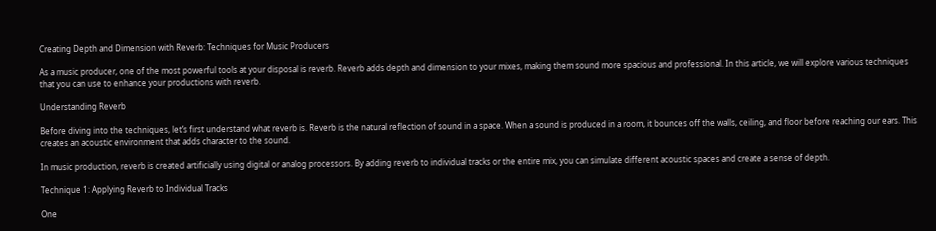Creating Depth and Dimension with Reverb: Techniques for Music Producers

As a music producer, one of the most powerful tools at your disposal is reverb. Reverb adds depth and dimension to your mixes, making them sound more spacious and professional. In this article, we will explore various techniques that you can use to enhance your productions with reverb.

Understanding Reverb

Before diving into the techniques, let’s first understand what reverb is. Reverb is the natural reflection of sound in a space. When a sound is produced in a room, it bounces off the walls, ceiling, and floor before reaching our ears. This creates an acoustic environment that adds character to the sound.

In music production, reverb is created artificially using digital or analog processors. By adding reverb to individual tracks or the entire mix, you can simulate different acoustic spaces and create a sense of depth.

Technique 1: Applying Reverb to Individual Tracks

One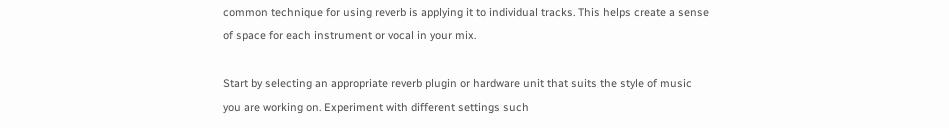common technique for using reverb is applying it to individual tracks. This helps create a sense of space for each instrument or vocal in your mix.

Start by selecting an appropriate reverb plugin or hardware unit that suits the style of music you are working on. Experiment with different settings such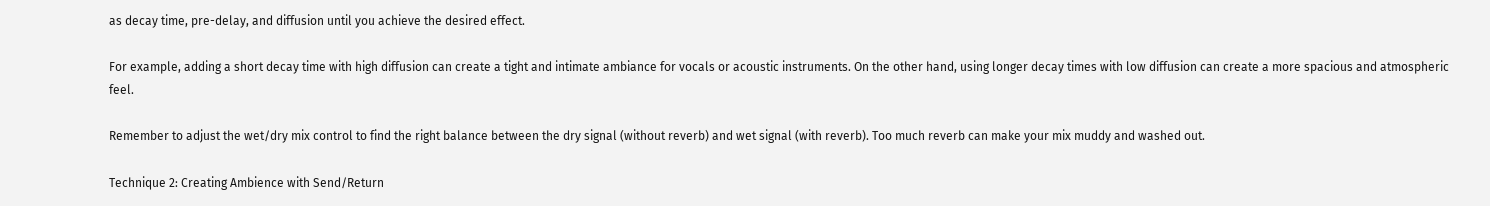as decay time, pre-delay, and diffusion until you achieve the desired effect.

For example, adding a short decay time with high diffusion can create a tight and intimate ambiance for vocals or acoustic instruments. On the other hand, using longer decay times with low diffusion can create a more spacious and atmospheric feel.

Remember to adjust the wet/dry mix control to find the right balance between the dry signal (without reverb) and wet signal (with reverb). Too much reverb can make your mix muddy and washed out.

Technique 2: Creating Ambience with Send/Return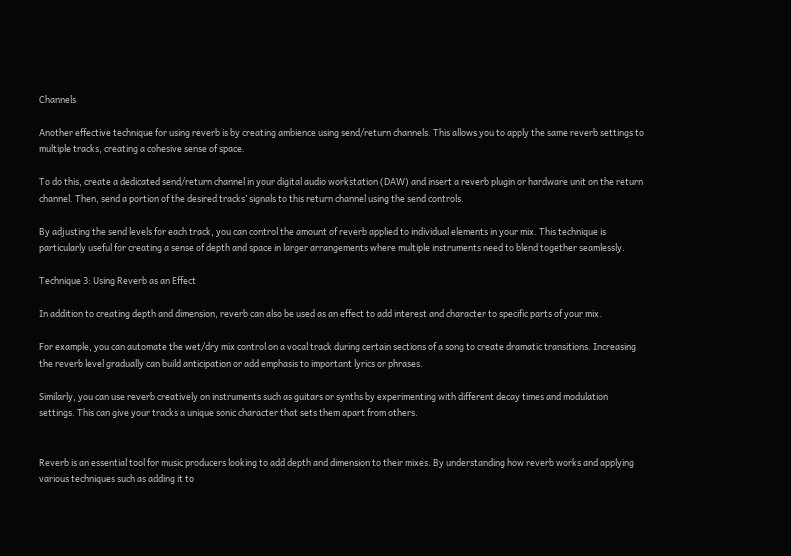Channels

Another effective technique for using reverb is by creating ambience using send/return channels. This allows you to apply the same reverb settings to multiple tracks, creating a cohesive sense of space.

To do this, create a dedicated send/return channel in your digital audio workstation (DAW) and insert a reverb plugin or hardware unit on the return channel. Then, send a portion of the desired tracks’ signals to this return channel using the send controls.

By adjusting the send levels for each track, you can control the amount of reverb applied to individual elements in your mix. This technique is particularly useful for creating a sense of depth and space in larger arrangements where multiple instruments need to blend together seamlessly.

Technique 3: Using Reverb as an Effect

In addition to creating depth and dimension, reverb can also be used as an effect to add interest and character to specific parts of your mix.

For example, you can automate the wet/dry mix control on a vocal track during certain sections of a song to create dramatic transitions. Increasing the reverb level gradually can build anticipation or add emphasis to important lyrics or phrases.

Similarly, you can use reverb creatively on instruments such as guitars or synths by experimenting with different decay times and modulation settings. This can give your tracks a unique sonic character that sets them apart from others.


Reverb is an essential tool for music producers looking to add depth and dimension to their mixes. By understanding how reverb works and applying various techniques such as adding it to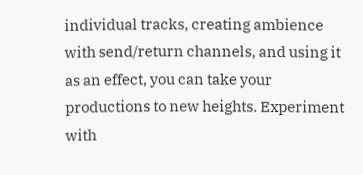individual tracks, creating ambience with send/return channels, and using it as an effect, you can take your productions to new heights. Experiment with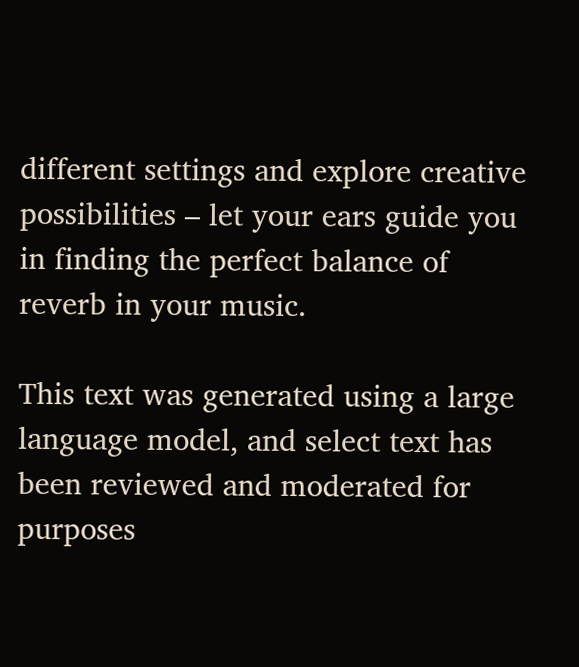different settings and explore creative possibilities – let your ears guide you in finding the perfect balance of reverb in your music.

This text was generated using a large language model, and select text has been reviewed and moderated for purposes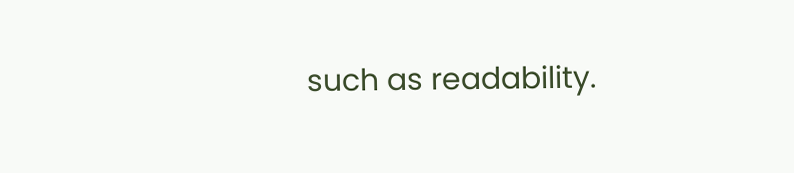such as readability.